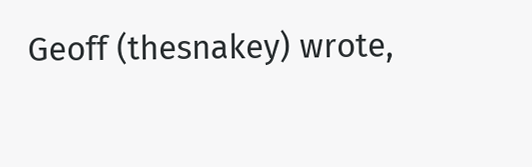Geoff (thesnakey) wrote,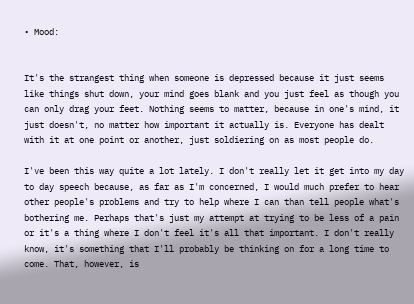• Mood:


It's the strangest thing when someone is depressed because it just seems like things shut down, your mind goes blank and you just feel as though you can only drag your feet. Nothing seems to matter, because in one's mind, it just doesn't, no matter how important it actually is. Everyone has dealt with it at one point or another, just soldiering on as most people do.

I've been this way quite a lot lately. I don't really let it get into my day to day speech because, as far as I'm concerned, I would much prefer to hear other people's problems and try to help where I can than tell people what's bothering me. Perhaps that's just my attempt at trying to be less of a pain or it's a thing where I don't feel it's all that important. I don't really know, it's something that I'll probably be thinking on for a long time to come. That, however, is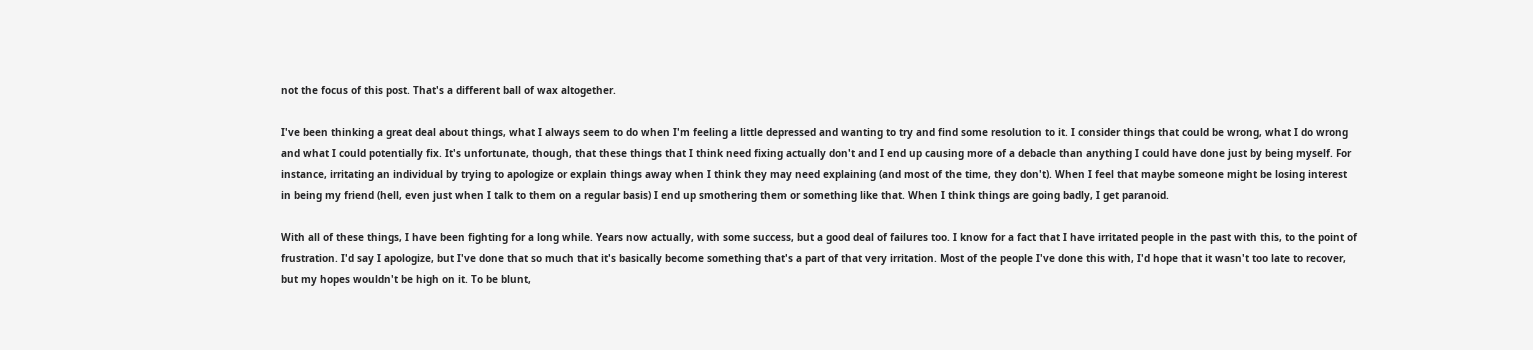not the focus of this post. That's a different ball of wax altogether.

I've been thinking a great deal about things, what I always seem to do when I'm feeling a little depressed and wanting to try and find some resolution to it. I consider things that could be wrong, what I do wrong and what I could potentially fix. It's unfortunate, though, that these things that I think need fixing actually don't and I end up causing more of a debacle than anything I could have done just by being myself. For instance, irritating an individual by trying to apologize or explain things away when I think they may need explaining (and most of the time, they don't). When I feel that maybe someone might be losing interest in being my friend (hell, even just when I talk to them on a regular basis) I end up smothering them or something like that. When I think things are going badly, I get paranoid.

With all of these things, I have been fighting for a long while. Years now actually, with some success, but a good deal of failures too. I know for a fact that I have irritated people in the past with this, to the point of frustration. I'd say I apologize, but I've done that so much that it's basically become something that's a part of that very irritation. Most of the people I've done this with, I'd hope that it wasn't too late to recover, but my hopes wouldn't be high on it. To be blunt,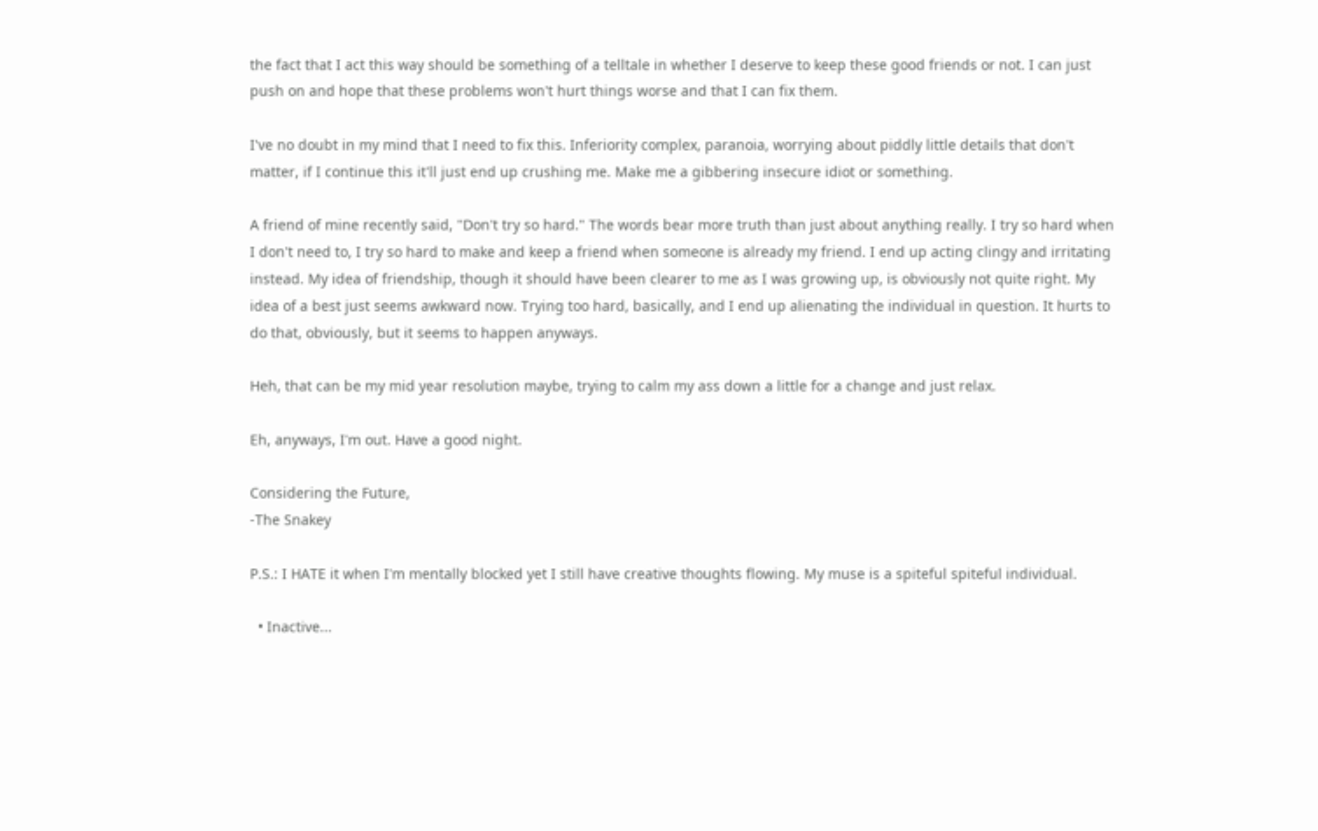the fact that I act this way should be something of a telltale in whether I deserve to keep these good friends or not. I can just push on and hope that these problems won't hurt things worse and that I can fix them.

I've no doubt in my mind that I need to fix this. Inferiority complex, paranoia, worrying about piddly little details that don't matter, if I continue this it'll just end up crushing me. Make me a gibbering insecure idiot or something.

A friend of mine recently said, "Don't try so hard." The words bear more truth than just about anything really. I try so hard when I don't need to, I try so hard to make and keep a friend when someone is already my friend. I end up acting clingy and irritating instead. My idea of friendship, though it should have been clearer to me as I was growing up, is obviously not quite right. My idea of a best just seems awkward now. Trying too hard, basically, and I end up alienating the individual in question. It hurts to do that, obviously, but it seems to happen anyways.

Heh, that can be my mid year resolution maybe, trying to calm my ass down a little for a change and just relax.

Eh, anyways, I'm out. Have a good night.

Considering the Future,
-The Snakey

P.S.: I HATE it when I'm mentally blocked yet I still have creative thoughts flowing. My muse is a spiteful spiteful individual.

  • Inactive...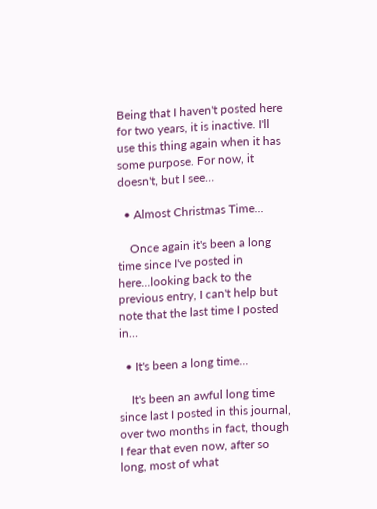Being that I haven't posted here for two years, it is inactive. I'll use this thing again when it has some purpose. For now, it doesn't, but I see…

  • Almost Christmas Time...

    Once again it's been a long time since I've posted in here...looking back to the previous entry, I can't help but note that the last time I posted in…

  • It's been a long time...

    It's been an awful long time since last I posted in this journal, over two months in fact, though I fear that even now, after so long, most of what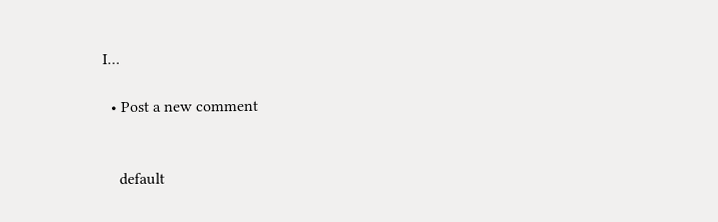I…

  • Post a new comment


    default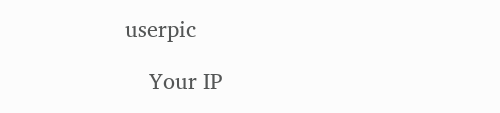userpic

    Your IP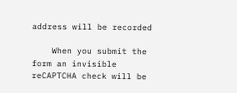address will be recorded

    When you submit the form an invisible reCAPTCHA check will be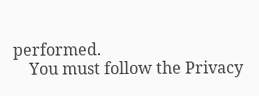performed.
    You must follow the Privacy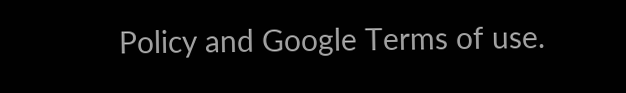Policy and Google Terms of use.